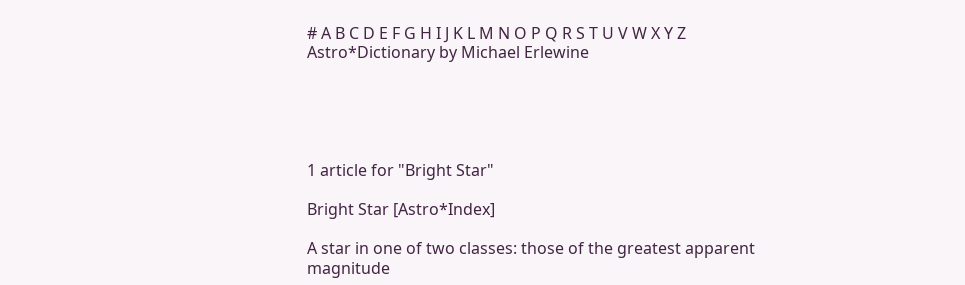# A B C D E F G H I J K L M N O P Q R S T U V W X Y Z
Astro*Dictionary by Michael Erlewine





1 article for "Bright Star"

Bright Star [Astro*Index]

A star in one of two classes: those of the greatest apparent magnitude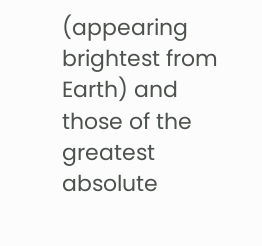(appearing brightest from Earth) and those of the greatest absolute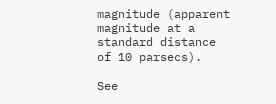magnitude (apparent magnitude at a standard distance of 10 parsecs).

See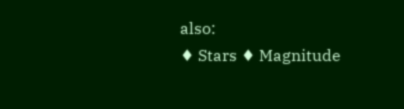also:
♦ Stars ♦ Magnitude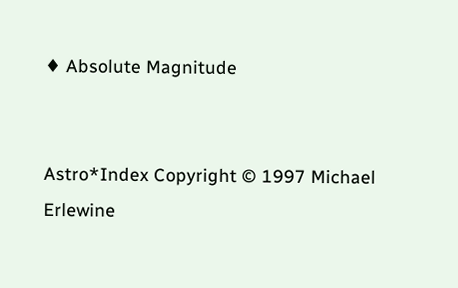♦ Absolute Magnitude


Astro*Index Copyright © 1997 Michael Erlewine